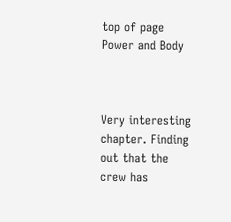top of page
Power and Body



Very interesting chapter. Finding out that the crew has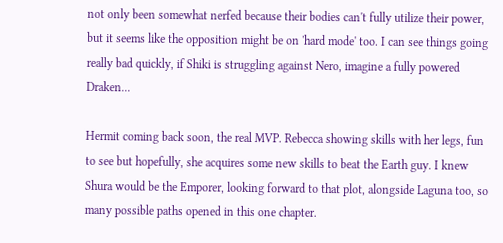not only been somewhat nerfed because their bodies can't fully utilize their power, but it seems like the opposition might be on 'hard mode' too. I can see things going really bad quickly, if Shiki is struggling against Nero, imagine a fully powered Draken...

Hermit coming back soon, the real MVP. Rebecca showing skills with her legs, fun to see but hopefully, she acquires some new skills to beat the Earth guy. I knew Shura would be the Emporer, looking forward to that plot, alongside Laguna too, so many possible paths opened in this one chapter.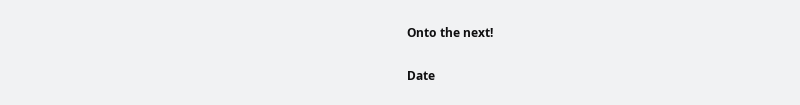Onto the next!

Date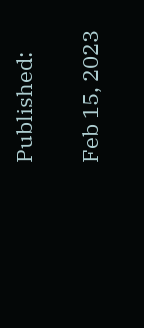Published:

Feb 15, 2023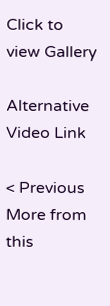Click to view Gallery

Alternative Video Link

< Previous
More from this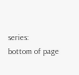series:
bottom of page